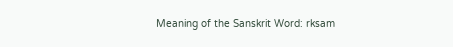Meaning of the Sanskrit Word: rksam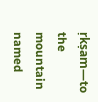ṛkṣam—to the mountain named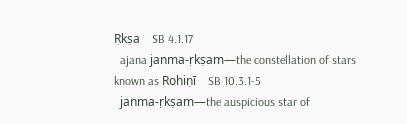Ṛkṣa    SB 4.1.17
  ajana janma-ṛkṣam—the constellation of stars known as Rohiṇī    SB 10.3.1-5
  janma-ṛkṣam—the auspicious star of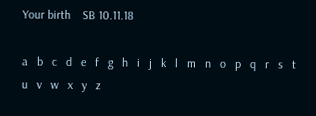Your birth    SB 10.11.18

a   b   c   d   e   f   g   h   i   j   k   l   m   n   o   p   q   r   s   t   u   v   w   x   y   z